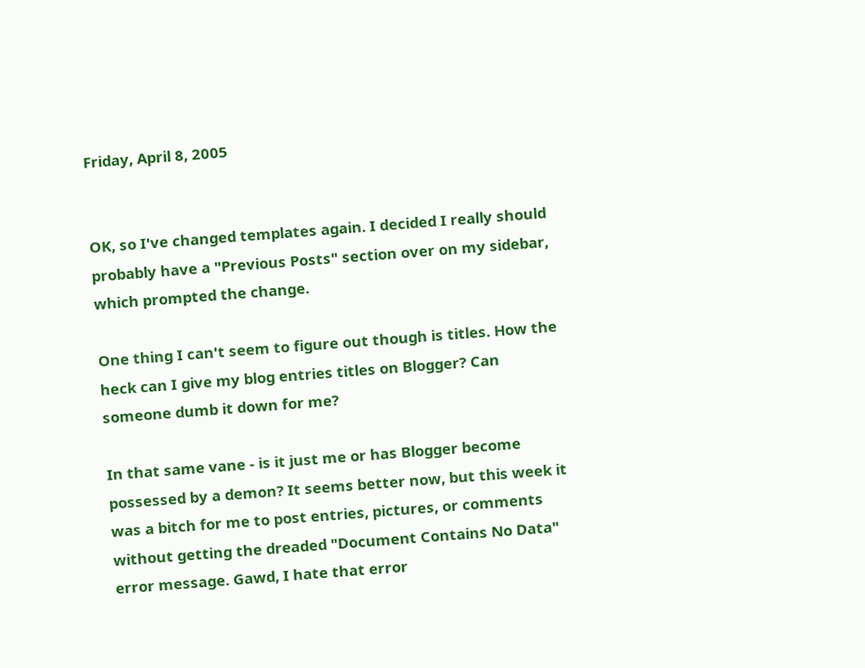Friday, April 8, 2005


OK, so I've changed templates again. I decided I really should probably have a "Previous Posts" section over on my sidebar, which prompted the change.

One thing I can't seem to figure out though is titles. How the heck can I give my blog entries titles on Blogger? Can someone dumb it down for me?

In that same vane - is it just me or has Blogger become possessed by a demon? It seems better now, but this week it was a bitch for me to post entries, pictures, or comments without getting the dreaded "Document Contains No Data" error message. Gawd, I hate that error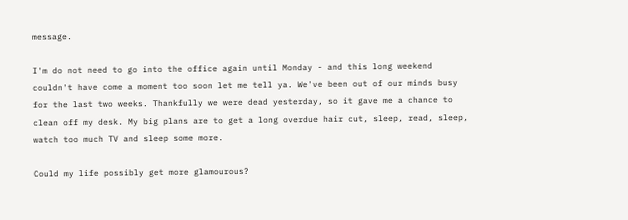message.

I'm do not need to go into the office again until Monday - and this long weekend couldn't have come a moment too soon let me tell ya. We've been out of our minds busy for the last two weeks. Thankfully we were dead yesterday, so it gave me a chance to clean off my desk. My big plans are to get a long overdue hair cut, sleep, read, sleep, watch too much TV and sleep some more.

Could my life possibly get more glamourous?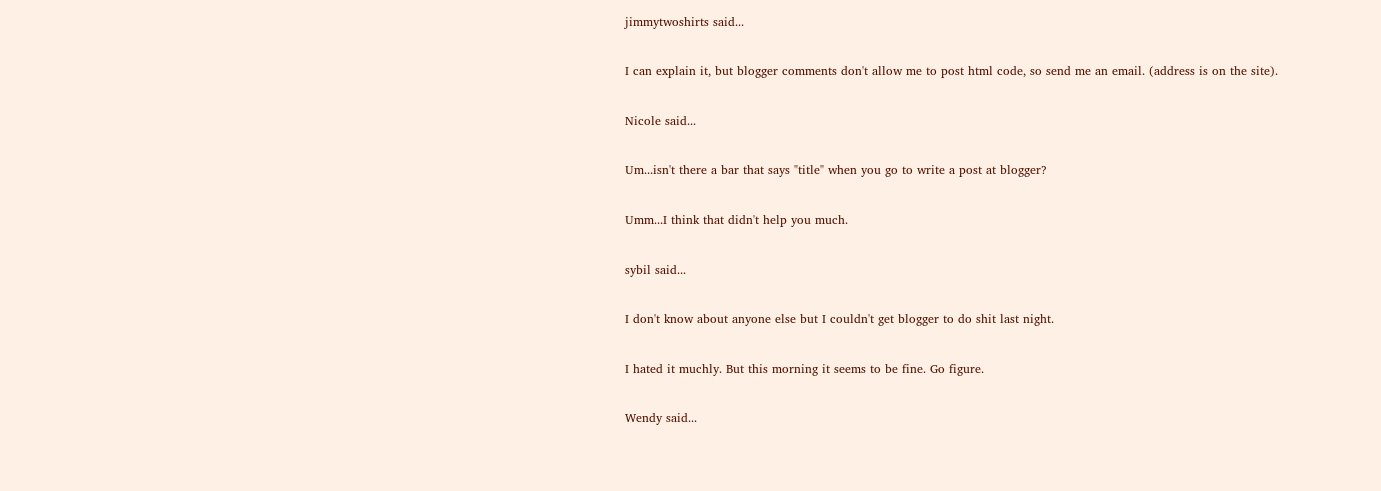jimmytwoshirts said...

I can explain it, but blogger comments don't allow me to post html code, so send me an email. (address is on the site).

Nicole said...

Um...isn't there a bar that says "title" when you go to write a post at blogger?

Umm...I think that didn't help you much.

sybil said...

I don't know about anyone else but I couldn't get blogger to do shit last night.

I hated it muchly. But this morning it seems to be fine. Go figure.

Wendy said...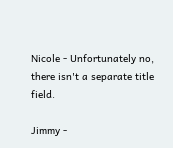Nicole - Unfortunately no, there isn't a separate title field.

Jimmy -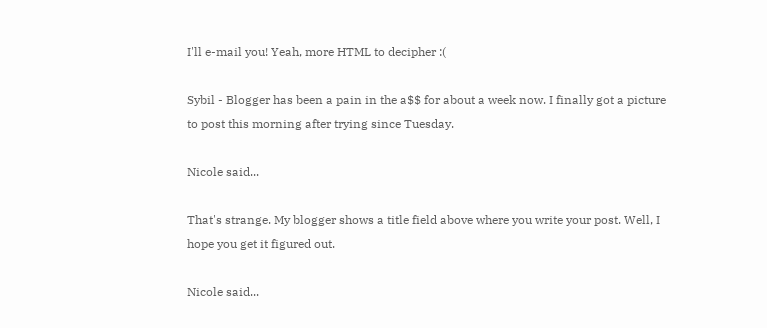I'll e-mail you! Yeah, more HTML to decipher :(

Sybil - Blogger has been a pain in the a$$ for about a week now. I finally got a picture to post this morning after trying since Tuesday.

Nicole said...

That's strange. My blogger shows a title field above where you write your post. Well, I hope you get it figured out.

Nicole said...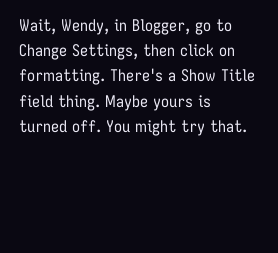Wait, Wendy, in Blogger, go to Change Settings, then click on formatting. There's a Show Title field thing. Maybe yours is turned off. You might try that.